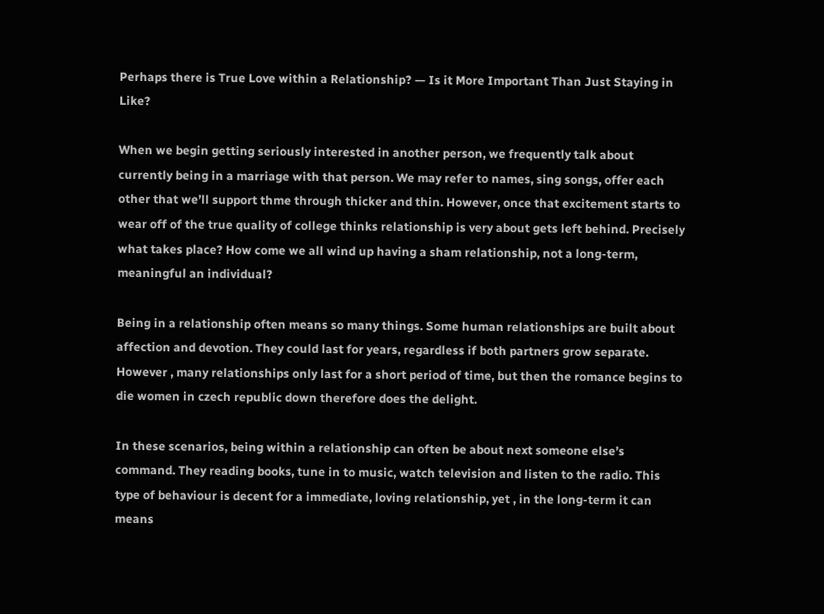Perhaps there is True Love within a Relationship? — Is it More Important Than Just Staying in Like?

When we begin getting seriously interested in another person, we frequently talk about currently being in a marriage with that person. We may refer to names, sing songs, offer each other that we’ll support thme through thicker and thin. However, once that excitement starts to wear off of the true quality of college thinks relationship is very about gets left behind. Precisely what takes place? How come we all wind up having a sham relationship, not a long-term, meaningful an individual?

Being in a relationship often means so many things. Some human relationships are built about affection and devotion. They could last for years, regardless if both partners grow separate. However , many relationships only last for a short period of time, but then the romance begins to die women in czech republic down therefore does the delight.

In these scenarios, being within a relationship can often be about next someone else’s command. They reading books, tune in to music, watch television and listen to the radio. This type of behaviour is decent for a immediate, loving relationship, yet , in the long-term it can means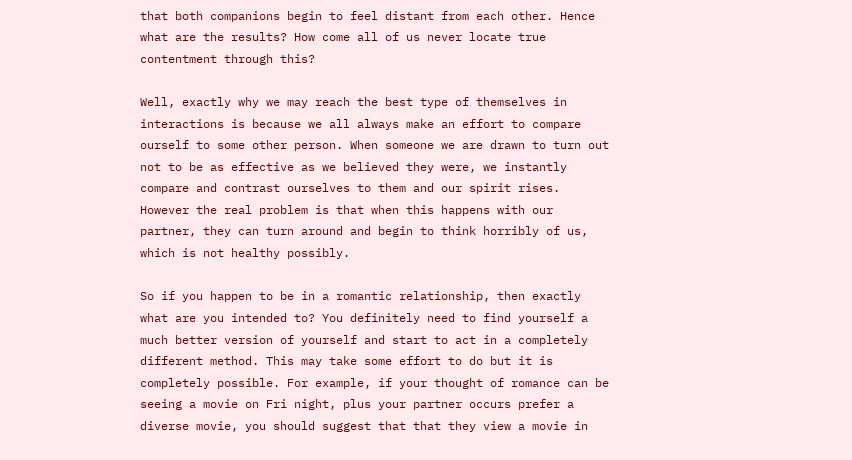that both companions begin to feel distant from each other. Hence what are the results? How come all of us never locate true contentment through this?

Well, exactly why we may reach the best type of themselves in interactions is because we all always make an effort to compare ourself to some other person. When someone we are drawn to turn out not to be as effective as we believed they were, we instantly compare and contrast ourselves to them and our spirit rises. However the real problem is that when this happens with our partner, they can turn around and begin to think horribly of us, which is not healthy possibly.

So if you happen to be in a romantic relationship, then exactly what are you intended to? You definitely need to find yourself a much better version of yourself and start to act in a completely different method. This may take some effort to do but it is completely possible. For example, if your thought of romance can be seeing a movie on Fri night, plus your partner occurs prefer a diverse movie, you should suggest that that they view a movie in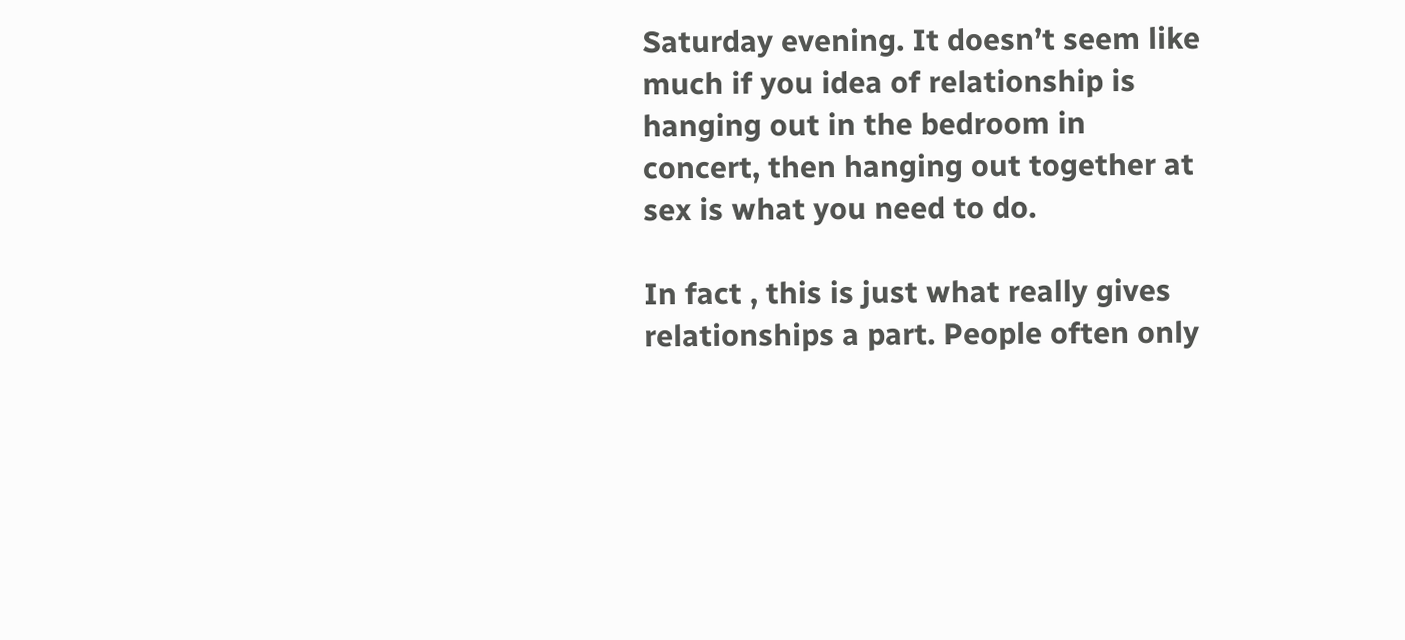Saturday evening. It doesn’t seem like much if you idea of relationship is hanging out in the bedroom in concert, then hanging out together at sex is what you need to do.

In fact , this is just what really gives relationships a part. People often only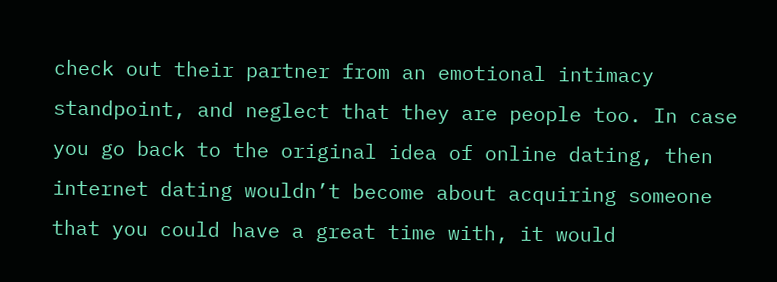check out their partner from an emotional intimacy standpoint, and neglect that they are people too. In case you go back to the original idea of online dating, then internet dating wouldn’t become about acquiring someone that you could have a great time with, it would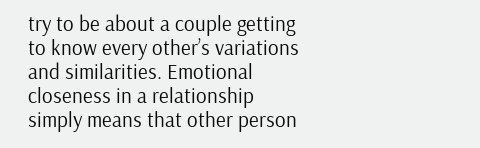try to be about a couple getting to know every other’s variations and similarities. Emotional closeness in a relationship simply means that other person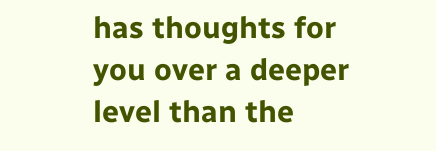has thoughts for you over a deeper level than the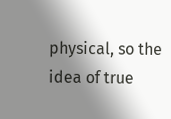physical, so the idea of true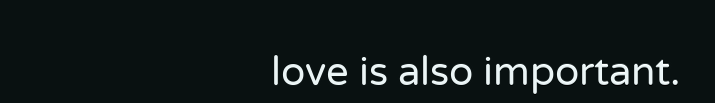love is also important.